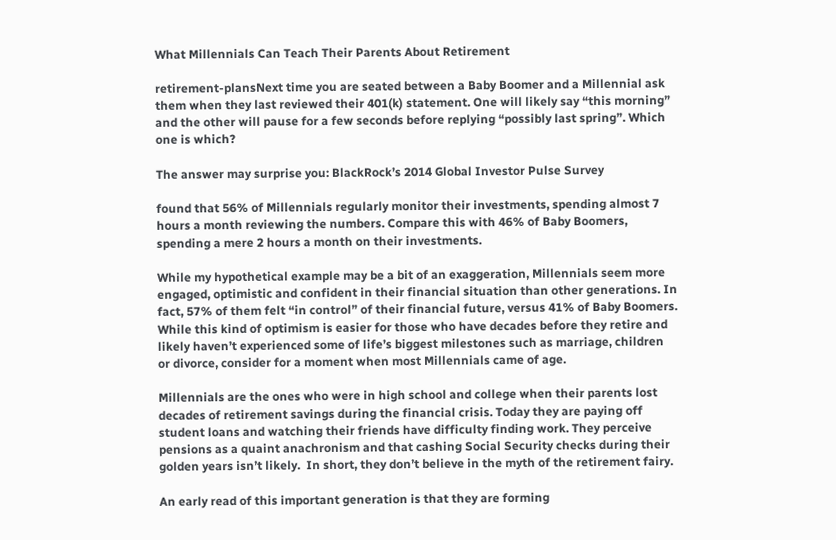What Millennials Can Teach Their Parents About Retirement

retirement-plansNext time you are seated between a Baby Boomer and a Millennial ask them when they last reviewed their 401(k) statement. One will likely say “this morning” and the other will pause for a few seconds before replying “possibly last spring”. Which one is which?

The answer may surprise you: BlackRock’s 2014 Global Investor Pulse Survey

found that 56% of Millennials regularly monitor their investments, spending almost 7 hours a month reviewing the numbers. Compare this with 46% of Baby Boomers, spending a mere 2 hours a month on their investments.

While my hypothetical example may be a bit of an exaggeration, Millennials seem more engaged, optimistic and confident in their financial situation than other generations. In fact, 57% of them felt “in control” of their financial future, versus 41% of Baby Boomers. While this kind of optimism is easier for those who have decades before they retire and likely haven’t experienced some of life’s biggest milestones such as marriage, children or divorce, consider for a moment when most Millennials came of age.

Millennials are the ones who were in high school and college when their parents lost decades of retirement savings during the financial crisis. Today they are paying off student loans and watching their friends have difficulty finding work. They perceive pensions as a quaint anachronism and that cashing Social Security checks during their golden years isn’t likely.  In short, they don’t believe in the myth of the retirement fairy.

An early read of this important generation is that they are forming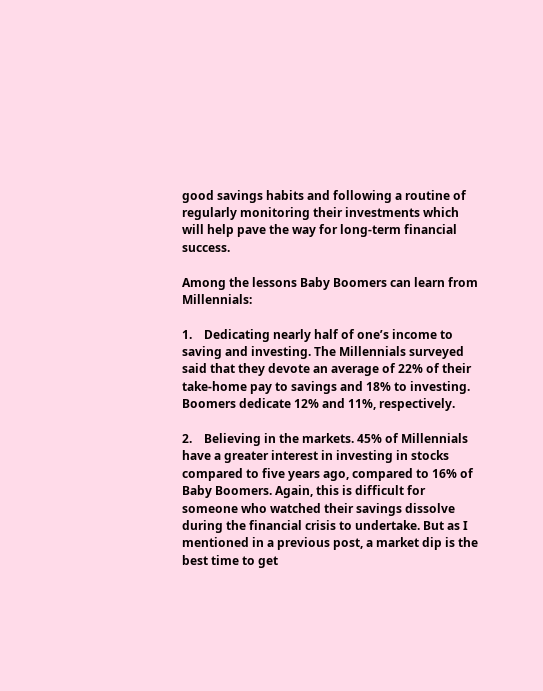good savings habits and following a routine of regularly monitoring their investments which will help pave the way for long-term financial success.

Among the lessons Baby Boomers can learn from Millennials:

1.    Dedicating nearly half of one’s income to saving and investing. The Millennials surveyed said that they devote an average of 22% of their take-home pay to savings and 18% to investing. Boomers dedicate 12% and 11%, respectively.

2.    Believing in the markets. 45% of Millennials have a greater interest in investing in stocks compared to five years ago, compared to 16% of Baby Boomers. Again, this is difficult for someone who watched their savings dissolve during the financial crisis to undertake. But as I mentioned in a previous post, a market dip is the best time to get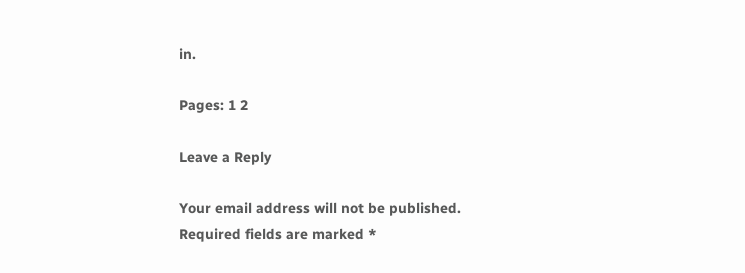in.

Pages: 1 2

Leave a Reply

Your email address will not be published. Required fields are marked *